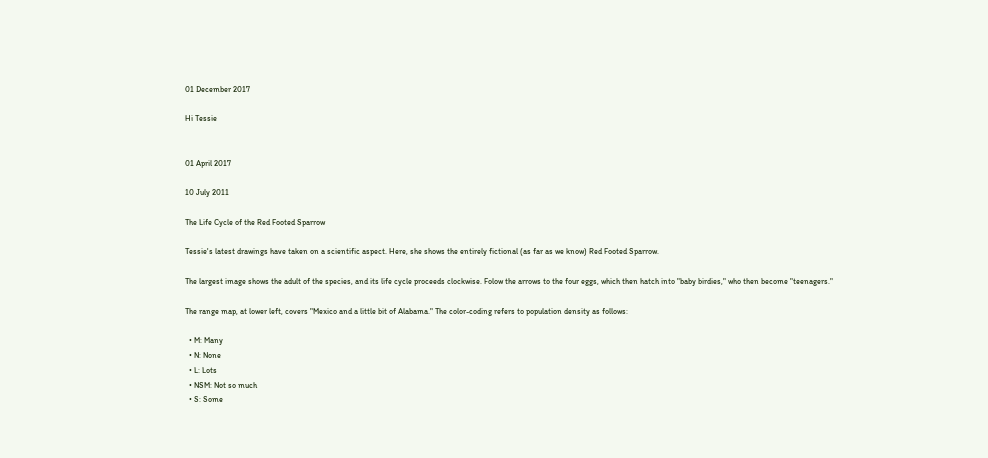01 December 2017

Hi Tessie


01 April 2017

10 July 2011

The Life Cycle of the Red Footed Sparrow

Tessie's latest drawings have taken on a scientific aspect. Here, she shows the entirely fictional (as far as we know) Red Footed Sparrow.

The largest image shows the adult of the species, and its life cycle proceeds clockwise. Folow the arrows to the four eggs, which then hatch into "baby birdies," who then become "teenagers."

The range map, at lower left, covers "Mexico and a little bit of Alabama." The color-coding refers to population density as follows:

  • M: Many
  • N: None
  • L: Lots
  • NSM: Not so much
  • S: Some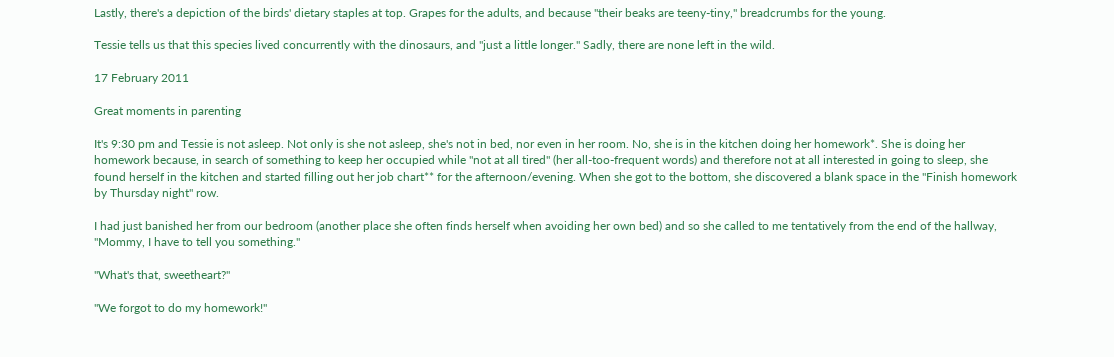Lastly, there's a depiction of the birds' dietary staples at top. Grapes for the adults, and because "their beaks are teeny-tiny," breadcrumbs for the young.

Tessie tells us that this species lived concurrently with the dinosaurs, and "just a little longer." Sadly, there are none left in the wild.

17 February 2011

Great moments in parenting

It's 9:30 pm and Tessie is not asleep. Not only is she not asleep, she's not in bed, nor even in her room. No, she is in the kitchen doing her homework*. She is doing her homework because, in search of something to keep her occupied while "not at all tired" (her all-too-frequent words) and therefore not at all interested in going to sleep, she found herself in the kitchen and started filling out her job chart** for the afternoon/evening. When she got to the bottom, she discovered a blank space in the "Finish homework by Thursday night" row.

I had just banished her from our bedroom (another place she often finds herself when avoiding her own bed) and so she called to me tentatively from the end of the hallway, "Mommy, I have to tell you something."

"What's that, sweetheart?"

"We forgot to do my homework!"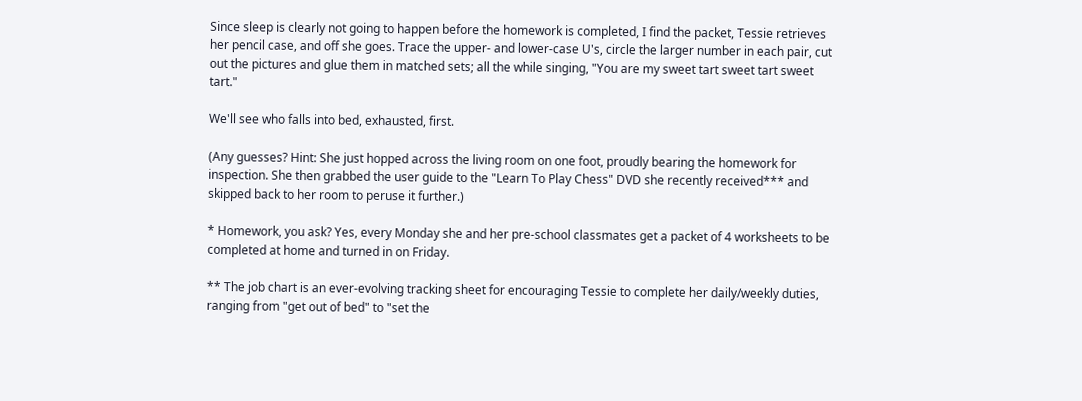Since sleep is clearly not going to happen before the homework is completed, I find the packet, Tessie retrieves her pencil case, and off she goes. Trace the upper- and lower-case U's, circle the larger number in each pair, cut out the pictures and glue them in matched sets; all the while singing, "You are my sweet tart sweet tart sweet tart."

We'll see who falls into bed, exhausted, first.

(Any guesses? Hint: She just hopped across the living room on one foot, proudly bearing the homework for inspection. She then grabbed the user guide to the "Learn To Play Chess" DVD she recently received*** and skipped back to her room to peruse it further.)

* Homework, you ask? Yes, every Monday she and her pre-school classmates get a packet of 4 worksheets to be completed at home and turned in on Friday.

** The job chart is an ever-evolving tracking sheet for encouraging Tessie to complete her daily/weekly duties, ranging from "get out of bed" to "set the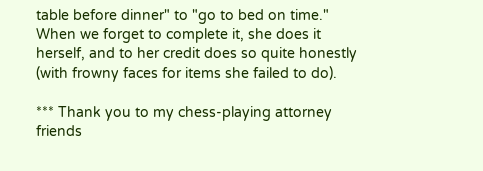table before dinner" to "go to bed on time." When we forget to complete it, she does it herself, and to her credit does so quite honestly (with frowny faces for items she failed to do).

*** Thank you to my chess-playing attorney friends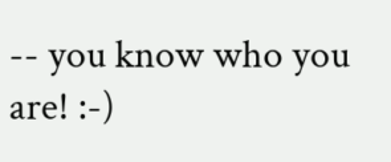-- you know who you are! :-)